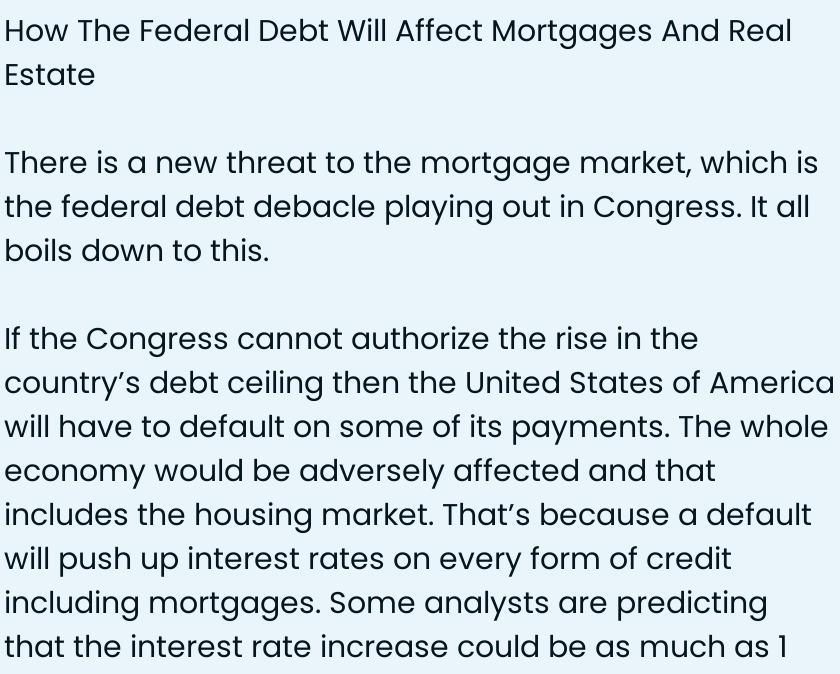How The Federal Debt Will Affect Mortgages And Real Estate

There is a new threat to the mortgage market, which is the federal debt debacle playing out in Congress. It all boils down to this.

If the Congress cannot authorize the rise in the country’s debt ceiling then the United States of America will have to default on some of its payments. The whole economy would be adversely affected and that includes the housing market. That’s because a default will push up interest rates on every form of credit including mortgages. Some analysts are predicting that the interest rate increase could be as much as 1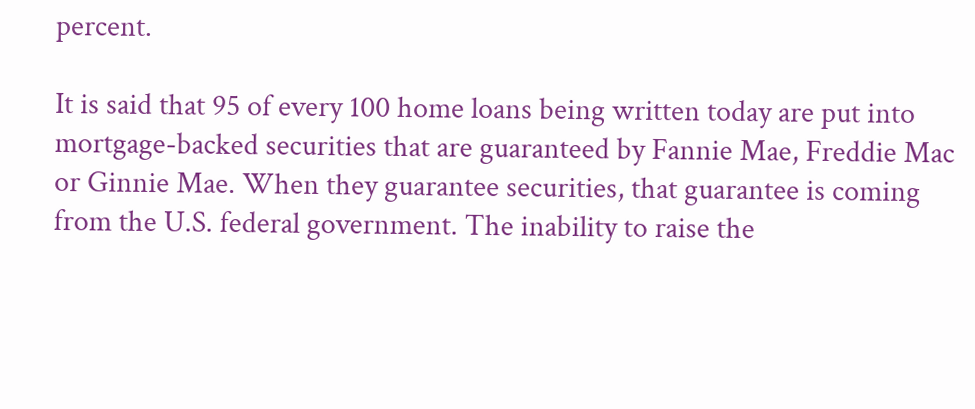percent.

It is said that 95 of every 100 home loans being written today are put into mortgage-backed securities that are guaranteed by Fannie Mae, Freddie Mac or Ginnie Mae. When they guarantee securities, that guarantee is coming from the U.S. federal government. The inability to raise the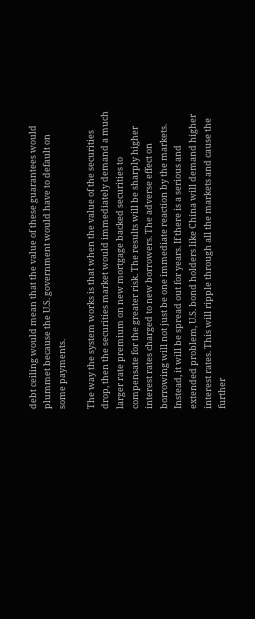debt ceiling would mean that the value of these guarantees would plummet because the U.S. government would have to default on some payments.

The way the system works is that when the value of the securities drop, then the securities market would immediately demand a much larger rate premium on new mortgage backed securities to compensate for the greater risk. The results will be sharply higher interest rates charged to new borrowers. The adverse effect on borrowing will not just be one immediate reaction by the markets. Instead, it will be spread out for years. If there is a serious and extended problem, U.S. bond holders like China will demand higher interest rates. This will ripple through all the markets and cause the further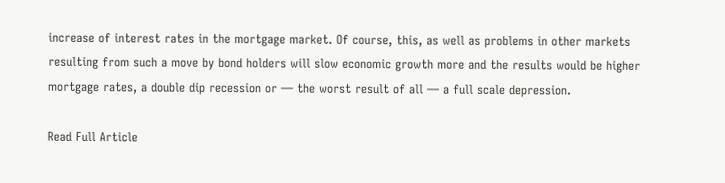increase of interest rates in the mortgage market. Of course, this, as well as problems in other markets resulting from such a move by bond holders will slow economic growth more and the results would be higher mortgage rates, a double dip recession or — the worst result of all — a full scale depression.

Read Full Article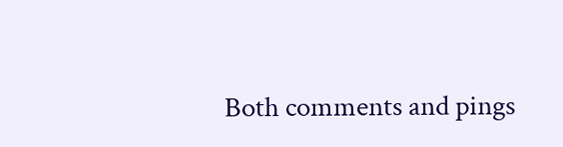Both comments and pings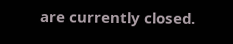are currently closed.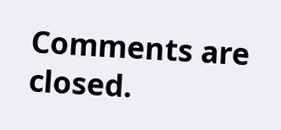Comments are closed.